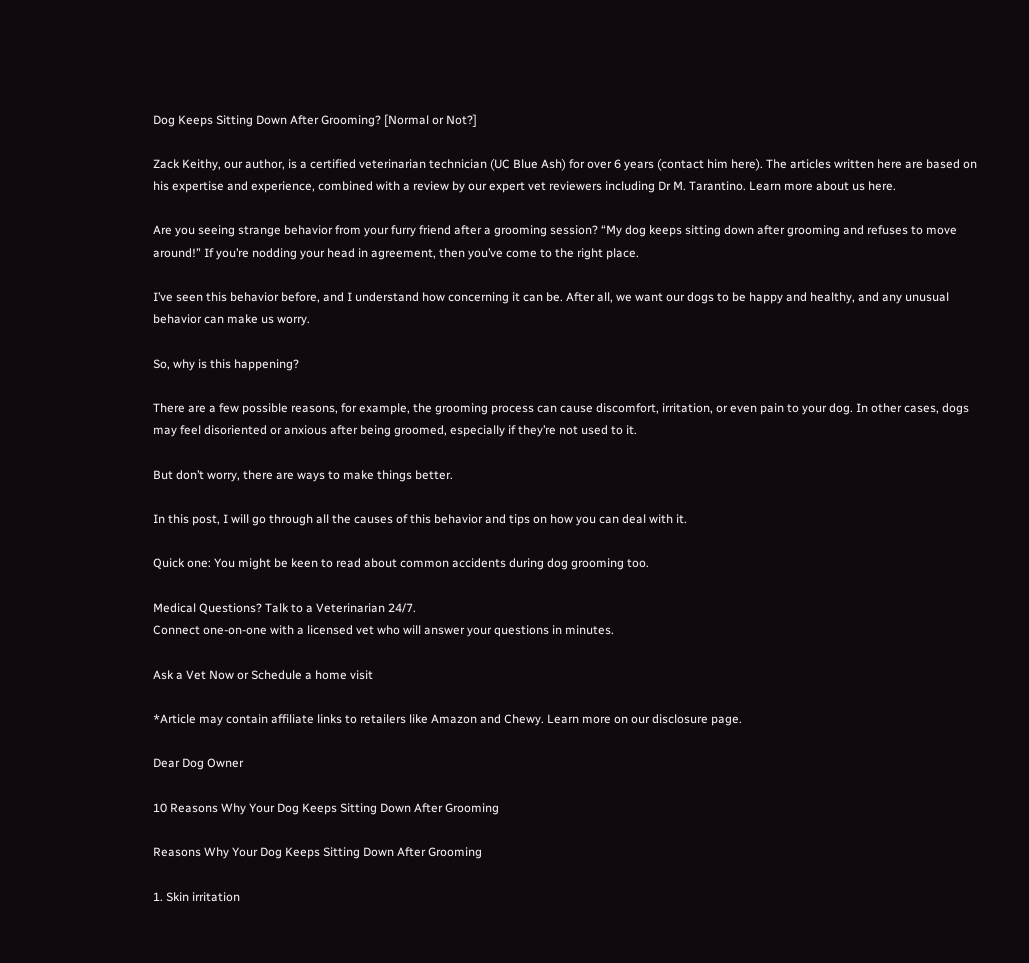Dog Keeps Sitting Down After Grooming? [Normal or Not?]

Zack Keithy, our author, is a certified veterinarian technician (UC Blue Ash) for over 6 years (contact him here). The articles written here are based on his expertise and experience, combined with a review by our expert vet reviewers including Dr M. Tarantino. Learn more about us here.

Are you seeing strange behavior from your furry friend after a grooming session? “My dog keeps sitting down after grooming and refuses to move around!” If you’re nodding your head in agreement, then you’ve come to the right place.

I’ve seen this behavior before, and I understand how concerning it can be. After all, we want our dogs to be happy and healthy, and any unusual behavior can make us worry.

So, why is this happening?

There are a few possible reasons, for example, the grooming process can cause discomfort, irritation, or even pain to your dog. In other cases, dogs may feel disoriented or anxious after being groomed, especially if they’re not used to it.

But don’t worry, there are ways to make things better.

In this post, I will go through all the causes of this behavior and tips on how you can deal with it.

Quick one: You might be keen to read about common accidents during dog grooming too.

Medical Questions? Talk to a Veterinarian 24/7.
Connect one-on-one with a licensed vet who will answer your questions in minutes.

Ask a Vet Now or Schedule a home visit

*Article may contain affiliate links to retailers like Amazon and Chewy. Learn more on our disclosure page.

Dear Dog Owner

10 Reasons Why Your Dog Keeps Sitting Down After Grooming

Reasons Why Your Dog Keeps Sitting Down After Grooming

1. Skin irritation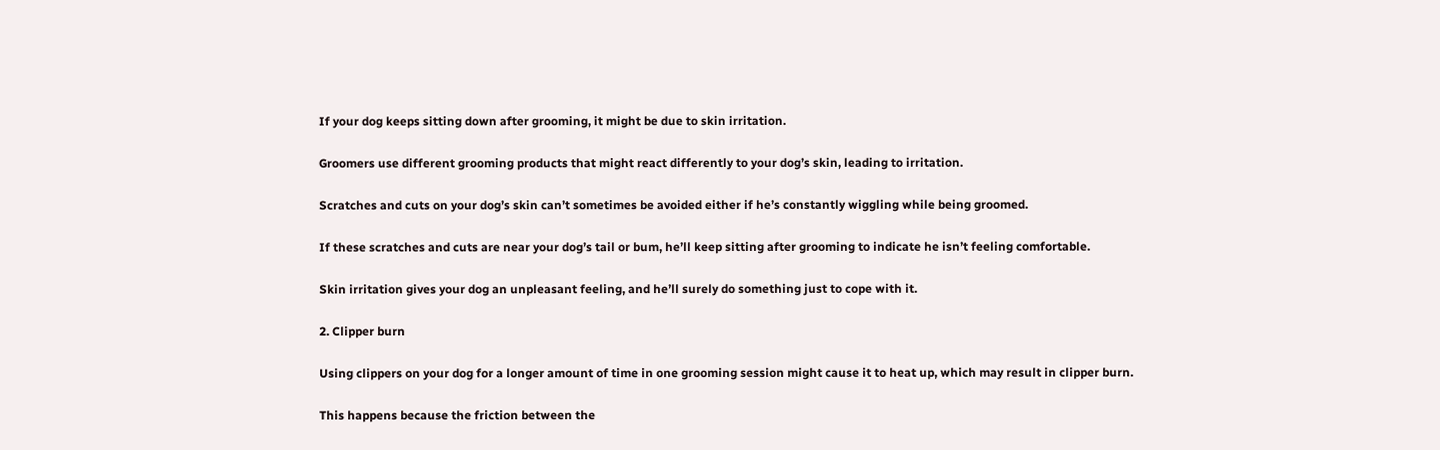If your dog keeps sitting down after grooming, it might be due to skin irritation.

Groomers use different grooming products that might react differently to your dog’s skin, leading to irritation.

Scratches and cuts on your dog’s skin can’t sometimes be avoided either if he’s constantly wiggling while being groomed.

If these scratches and cuts are near your dog’s tail or bum, he’ll keep sitting after grooming to indicate he isn’t feeling comfortable.

Skin irritation gives your dog an unpleasant feeling, and he’ll surely do something just to cope with it.

2. Clipper burn

Using clippers on your dog for a longer amount of time in one grooming session might cause it to heat up, which may result in clipper burn.

This happens because the friction between the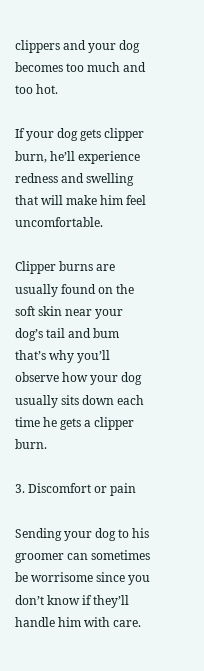clippers and your dog becomes too much and too hot.

If your dog gets clipper burn, he’ll experience redness and swelling that will make him feel uncomfortable.

Clipper burns are usually found on the soft skin near your dog’s tail and bum that’s why you’ll observe how your dog usually sits down each time he gets a clipper burn.

3. Discomfort or pain

Sending your dog to his groomer can sometimes be worrisome since you don’t know if they’ll handle him with care.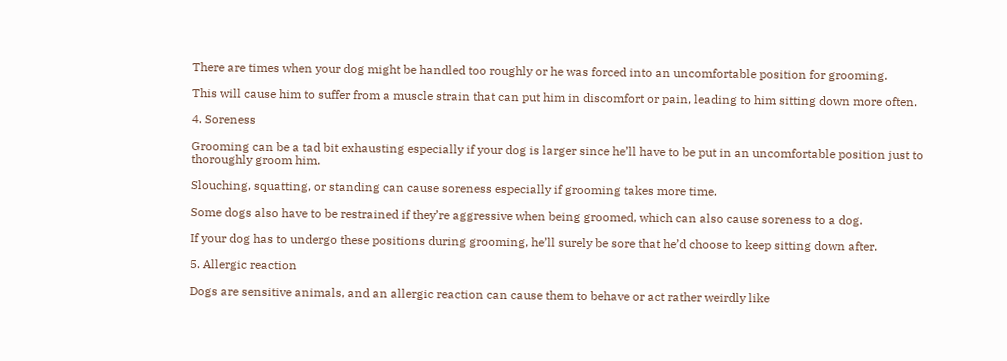There are times when your dog might be handled too roughly or he was forced into an uncomfortable position for grooming.

This will cause him to suffer from a muscle strain that can put him in discomfort or pain, leading to him sitting down more often.

4. Soreness

Grooming can be a tad bit exhausting especially if your dog is larger since he’ll have to be put in an uncomfortable position just to thoroughly groom him.

Slouching, squatting, or standing can cause soreness especially if grooming takes more time.

Some dogs also have to be restrained if they’re aggressive when being groomed, which can also cause soreness to a dog.

If your dog has to undergo these positions during grooming, he’ll surely be sore that he’d choose to keep sitting down after.

5. Allergic reaction

Dogs are sensitive animals, and an allergic reaction can cause them to behave or act rather weirdly like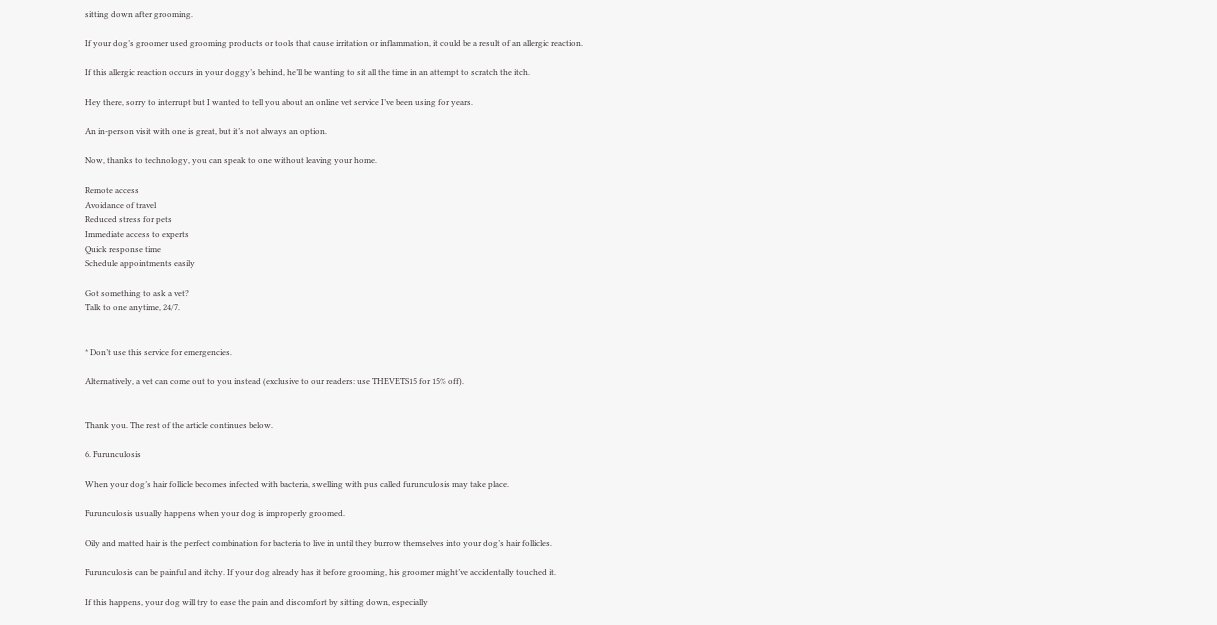sitting down after grooming.

If your dog’s groomer used grooming products or tools that cause irritation or inflammation, it could be a result of an allergic reaction.

If this allergic reaction occurs in your doggy’s behind, he’ll be wanting to sit all the time in an attempt to scratch the itch.

Hey there, sorry to interrupt but I wanted to tell you about an online vet service I’ve been using for years.

An in-person visit with one is great, but it’s not always an option.

Now, thanks to technology, you can speak to one without leaving your home.

Remote access
Avoidance of travel
Reduced stress for pets
Immediate access to experts
Quick response time
Schedule appointments easily

Got something to ask a vet?
Talk to one anytime, 24/7.


* Don’t use this service for emergencies.

Alternatively, a vet can come out to you instead (exclusive to our readers: use THEVETS15 for 15% off).


Thank you. The rest of the article continues below.

6. Furunculosis

When your dog’s hair follicle becomes infected with bacteria, swelling with pus called furunculosis may take place.

Furunculosis usually happens when your dog is improperly groomed.

Oily and matted hair is the perfect combination for bacteria to live in until they burrow themselves into your dog’s hair follicles.

Furunculosis can be painful and itchy. If your dog already has it before grooming, his groomer might’ve accidentally touched it.

If this happens, your dog will try to ease the pain and discomfort by sitting down, especially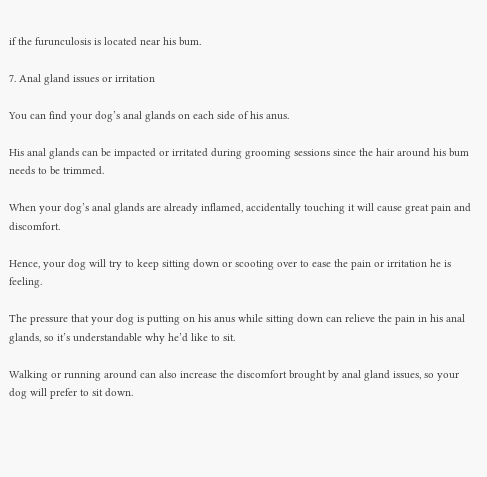if the furunculosis is located near his bum.

7. Anal gland issues or irritation

You can find your dog’s anal glands on each side of his anus.

His anal glands can be impacted or irritated during grooming sessions since the hair around his bum needs to be trimmed.

When your dog’s anal glands are already inflamed, accidentally touching it will cause great pain and discomfort.

Hence, your dog will try to keep sitting down or scooting over to ease the pain or irritation he is feeling.

The pressure that your dog is putting on his anus while sitting down can relieve the pain in his anal glands, so it’s understandable why he’d like to sit.

Walking or running around can also increase the discomfort brought by anal gland issues, so your dog will prefer to sit down.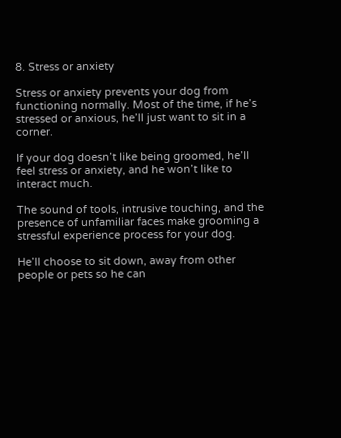8. Stress or anxiety

Stress or anxiety prevents your dog from functioning normally. Most of the time, if he’s stressed or anxious, he’ll just want to sit in a corner.

If your dog doesn’t like being groomed, he’ll feel stress or anxiety, and he won’t like to interact much.

The sound of tools, intrusive touching, and the presence of unfamiliar faces make grooming a stressful experience process for your dog.

He’ll choose to sit down, away from other people or pets so he can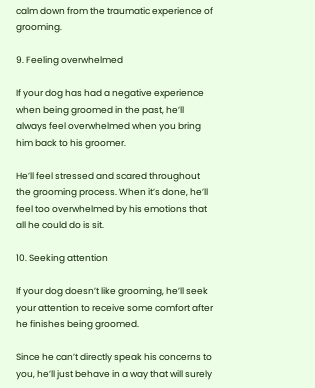calm down from the traumatic experience of grooming.

9. Feeling overwhelmed

If your dog has had a negative experience when being groomed in the past, he’ll always feel overwhelmed when you bring him back to his groomer.

He’ll feel stressed and scared throughout the grooming process. When it’s done, he’ll feel too overwhelmed by his emotions that all he could do is sit.

10. Seeking attention

If your dog doesn’t like grooming, he’ll seek your attention to receive some comfort after he finishes being groomed.

Since he can’t directly speak his concerns to you, he’ll just behave in a way that will surely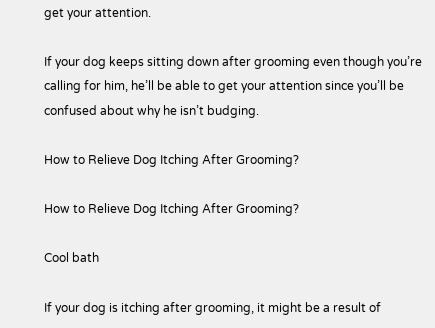get your attention.

If your dog keeps sitting down after grooming even though you’re calling for him, he’ll be able to get your attention since you’ll be confused about why he isn’t budging.

How to Relieve Dog Itching After Grooming?

How to Relieve Dog Itching After Grooming?

Cool bath

If your dog is itching after grooming, it might be a result of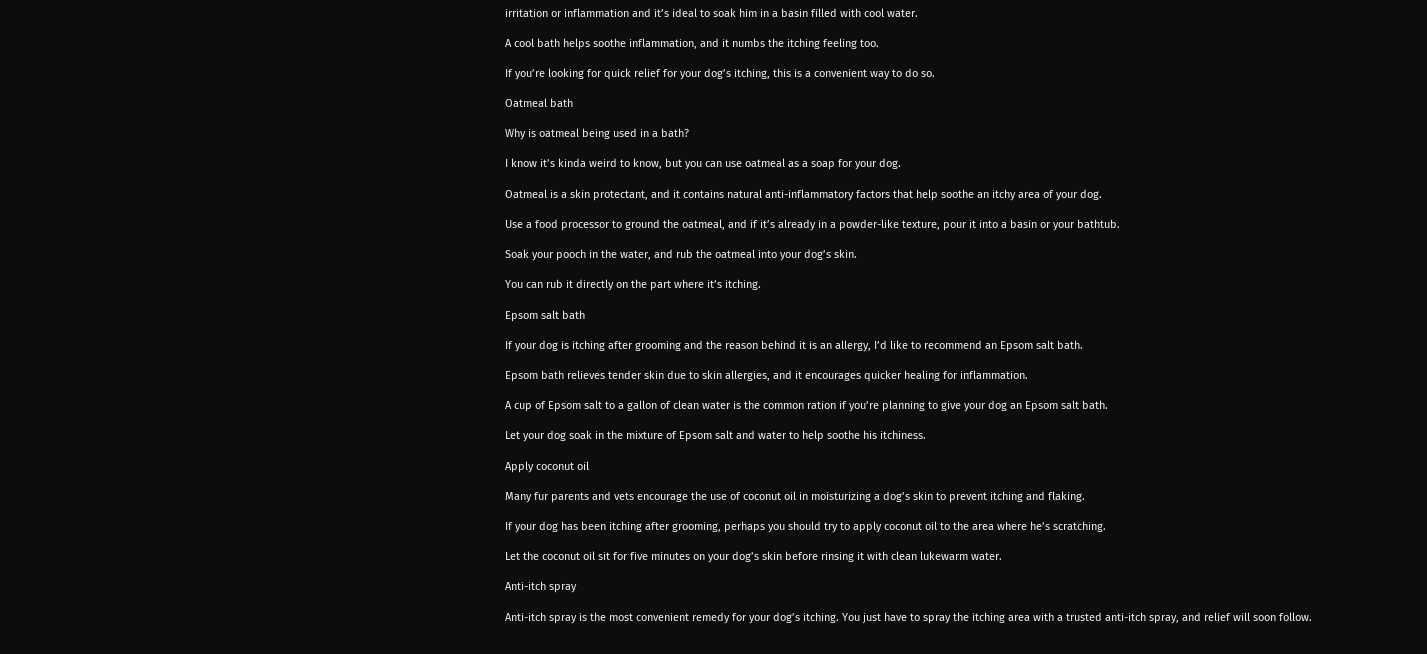irritation or inflammation and it’s ideal to soak him in a basin filled with cool water.

A cool bath helps soothe inflammation, and it numbs the itching feeling too.

If you’re looking for quick relief for your dog’s itching, this is a convenient way to do so.

Oatmeal bath

Why is oatmeal being used in a bath?

I know it’s kinda weird to know, but you can use oatmeal as a soap for your dog.

Oatmeal is a skin protectant, and it contains natural anti-inflammatory factors that help soothe an itchy area of your dog.

Use a food processor to ground the oatmeal, and if it’s already in a powder-like texture, pour it into a basin or your bathtub.

Soak your pooch in the water, and rub the oatmeal into your dog’s skin.

You can rub it directly on the part where it’s itching.

Epsom salt bath

If your dog is itching after grooming and the reason behind it is an allergy, I’d like to recommend an Epsom salt bath.

Epsom bath relieves tender skin due to skin allergies, and it encourages quicker healing for inflammation.

A cup of Epsom salt to a gallon of clean water is the common ration if you’re planning to give your dog an Epsom salt bath.

Let your dog soak in the mixture of Epsom salt and water to help soothe his itchiness.

Apply coconut oil

Many fur parents and vets encourage the use of coconut oil in moisturizing a dog’s skin to prevent itching and flaking.

If your dog has been itching after grooming, perhaps you should try to apply coconut oil to the area where he’s scratching.

Let the coconut oil sit for five minutes on your dog’s skin before rinsing it with clean lukewarm water.

Anti-itch spray

Anti-itch spray is the most convenient remedy for your dog’s itching. You just have to spray the itching area with a trusted anti-itch spray, and relief will soon follow.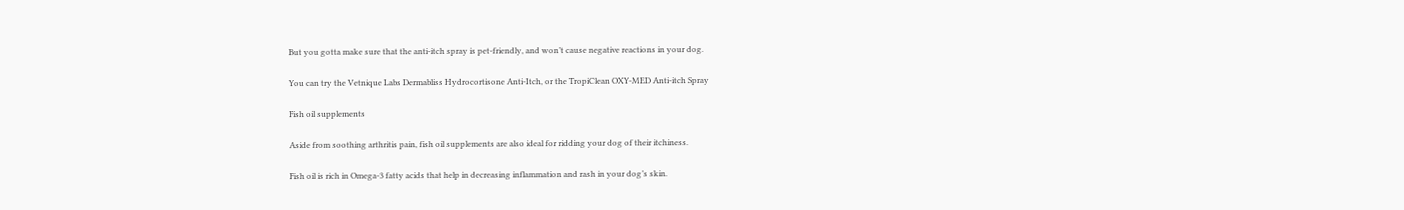But you gotta make sure that the anti-itch spray is pet-friendly, and won’t cause negative reactions in your dog.

You can try the Vetnique Labs Dermabliss Hydrocortisone Anti-Itch, or the TropiClean OXY-MED Anti-itch Spray

Fish oil supplements

Aside from soothing arthritis pain, fish oil supplements are also ideal for ridding your dog of their itchiness.

Fish oil is rich in Omega-3 fatty acids that help in decreasing inflammation and rash in your dog’s skin.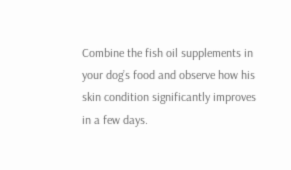Combine the fish oil supplements in your dog’s food and observe how his skin condition significantly improves in a few days.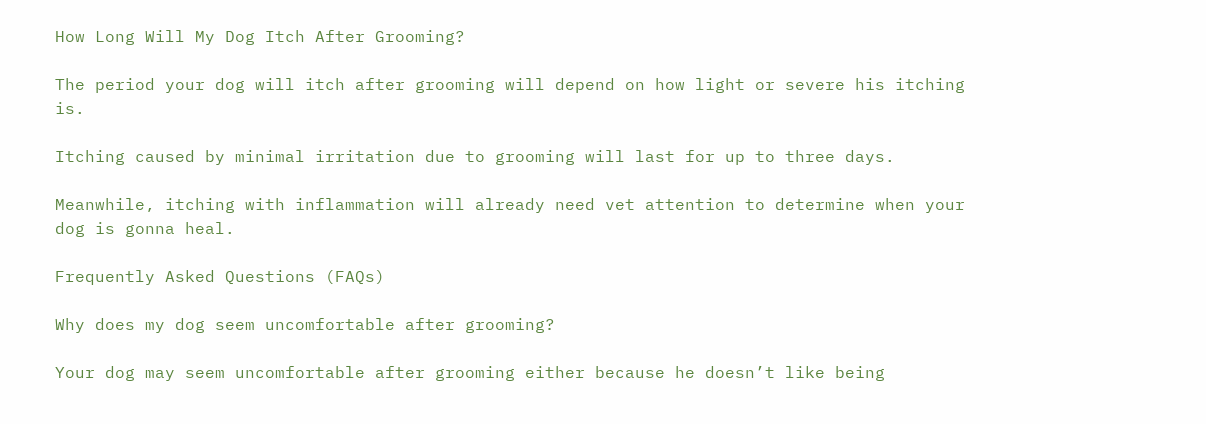How Long Will My Dog Itch After Grooming?

The period your dog will itch after grooming will depend on how light or severe his itching is.

Itching caused by minimal irritation due to grooming will last for up to three days.

Meanwhile, itching with inflammation will already need vet attention to determine when your dog is gonna heal.

Frequently Asked Questions (FAQs)

Why does my dog seem uncomfortable after grooming?

Your dog may seem uncomfortable after grooming either because he doesn’t like being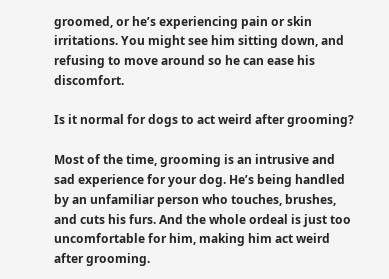groomed, or he’s experiencing pain or skin irritations. You might see him sitting down, and refusing to move around so he can ease his discomfort.

Is it normal for dogs to act weird after grooming?

Most of the time, grooming is an intrusive and sad experience for your dog. He’s being handled by an unfamiliar person who touches, brushes, and cuts his furs. And the whole ordeal is just too uncomfortable for him, making him act weird after grooming.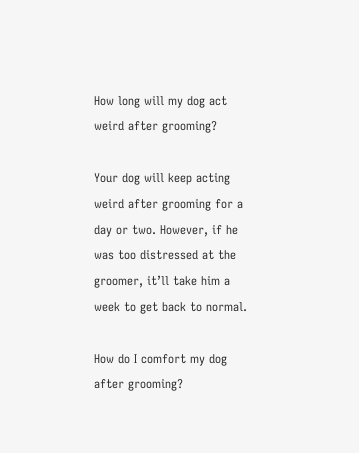How long will my dog act weird after grooming?

Your dog will keep acting weird after grooming for a day or two. However, if he was too distressed at the groomer, it’ll take him a week to get back to normal.

How do I comfort my dog after grooming?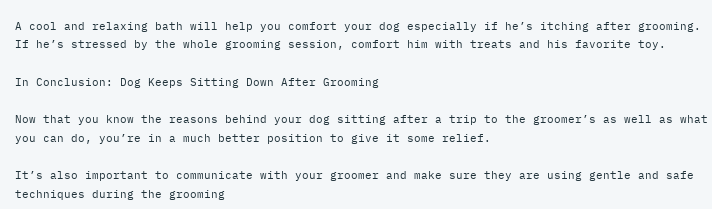A cool and relaxing bath will help you comfort your dog especially if he’s itching after grooming. If he’s stressed by the whole grooming session, comfort him with treats and his favorite toy.

In Conclusion: Dog Keeps Sitting Down After Grooming

Now that you know the reasons behind your dog sitting after a trip to the groomer’s as well as what you can do, you’re in a much better position to give it some relief.

It’s also important to communicate with your groomer and make sure they are using gentle and safe techniques during the grooming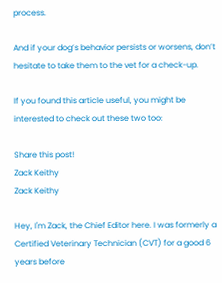process.

And if your dog’s behavior persists or worsens, don’t hesitate to take them to the vet for a check-up.

If you found this article useful, you might be interested to check out these two too:

Share this post!
Zack Keithy
Zack Keithy

Hey, I'm Zack, the Chief Editor here. I was formerly a Certified Veterinary Technician (CVT) for a good 6 years before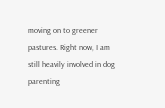moving on to greener pastures. Right now, I am still heavily involved in dog parenting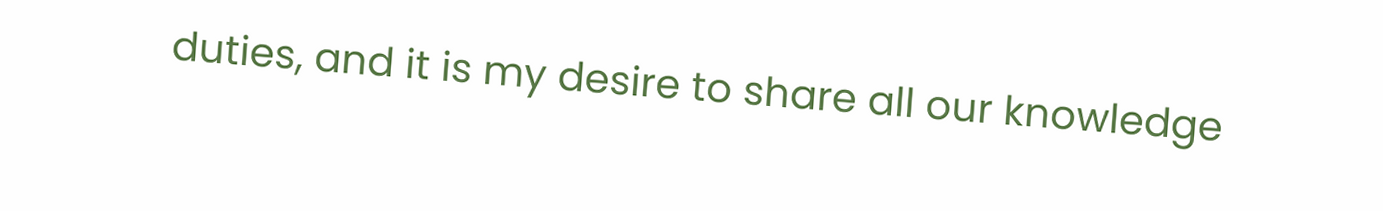duties, and it is my desire to share all our knowledge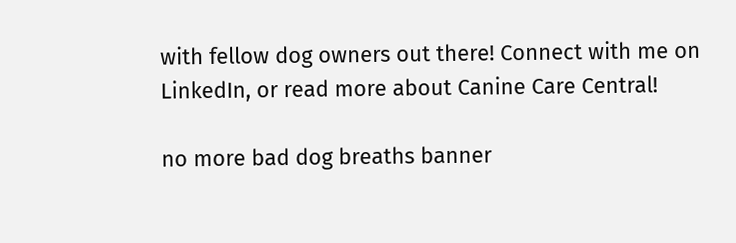with fellow dog owners out there! Connect with me on LinkedIn, or read more about Canine Care Central!

no more bad dog breaths banner